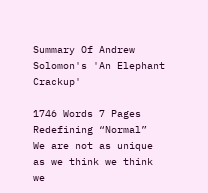Summary Of Andrew Solomon's 'An Elephant Crackup'

1746 Words 7 Pages
Redefining “Normal”
We are not as unique as we think we think we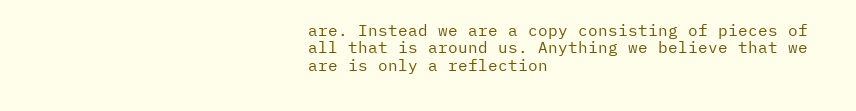are. Instead we are a copy consisting of pieces of all that is around us. Anything we believe that we are is only a reflection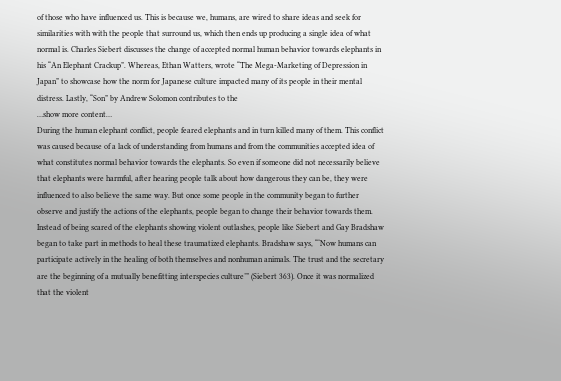of those who have influenced us. This is because we, humans, are wired to share ideas and seek for similarities with with the people that surround us, which then ends up producing a single idea of what normal is. Charles Siebert discusses the change of accepted normal human behavior towards elephants in his “An Elephant Crackup”. Whereas, Ethan Watters, wrote “The Mega-Marketing of Depression in Japan” to showcase how the norm for Japanese culture impacted many of its people in their mental distress. Lastly, “Son” by Andrew Solomon contributes to the
…show more content…
During the human elephant conflict, people feared elephants and in turn killed many of them. This conflict was caused because of a lack of understanding from humans and from the communities accepted idea of what constitutes normal behavior towards the elephants. So even if someone did not necessarily believe that elephants were harmful, after hearing people talk about how dangerous they can be, they were influenced to also believe the same way. But once some people in the community began to further observe and justify the actions of the elephants, people began to change their behavior towards them. Instead of being scared of the elephants showing violent outlashes, people like Siebert and Gay Bradshaw began to take part in methods to heal these traumatized elephants. Bradshaw says, “‘Now humans can participate actively in the healing of both themselves and nonhuman animals. The trust and the secretary are the beginning of a mutually benefitting interspecies culture’” (Siebert 363). Once it was normalized that the violent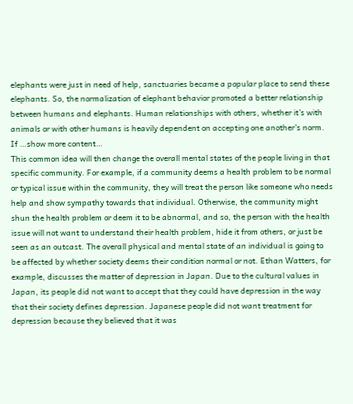elephants were just in need of help, sanctuaries became a popular place to send these elephants. So, the normalization of elephant behavior promoted a better relationship between humans and elephants. Human relationships with others, whether it’s with animals or with other humans is heavily dependent on accepting one another’s norm. If …show more content…
This common idea will then change the overall mental states of the people living in that specific community. For example, if a community deems a health problem to be normal or typical issue within the community, they will treat the person like someone who needs help and show sympathy towards that individual. Otherwise, the community might shun the health problem or deem it to be abnormal, and so, the person with the health issue will not want to understand their health problem, hide it from others, or just be seen as an outcast. The overall physical and mental state of an individual is going to be affected by whether society deems their condition normal or not. Ethan Watters, for example, discusses the matter of depression in Japan. Due to the cultural values in Japan, its people did not want to accept that they could have depression in the way that their society defines depression. Japanese people did not want treatment for depression because they believed that it was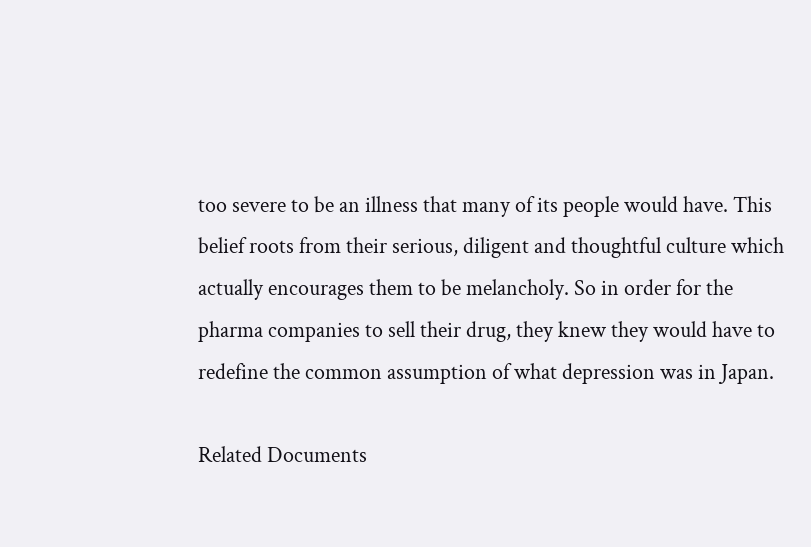too severe to be an illness that many of its people would have. This belief roots from their serious, diligent and thoughtful culture which actually encourages them to be melancholy. So in order for the pharma companies to sell their drug, they knew they would have to redefine the common assumption of what depression was in Japan.

Related Documents